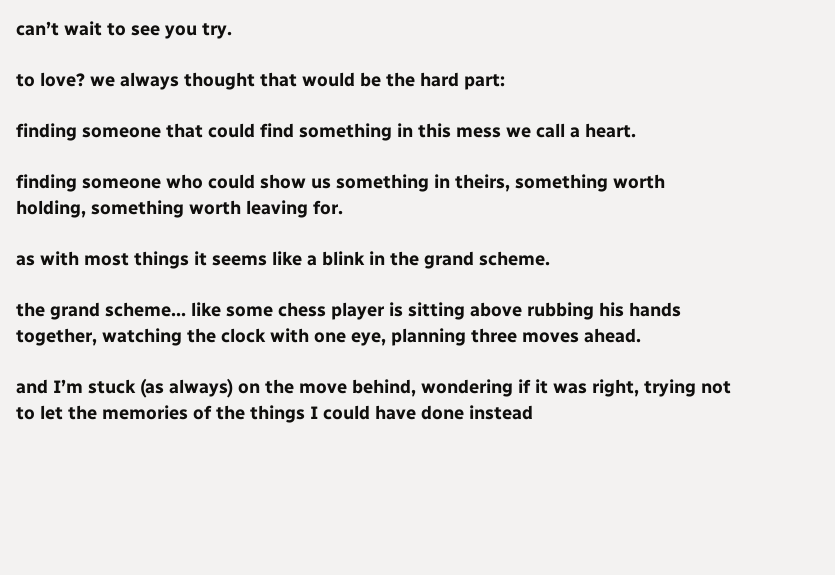can’t wait to see you try.

to love? we always thought that would be the hard part:

finding someone that could find something in this mess we call a heart.

finding someone who could show us something in theirs, something worth holding, something worth leaving for.

as with most things it seems like a blink in the grand scheme.

the grand scheme… like some chess player is sitting above rubbing his hands together, watching the clock with one eye, planning three moves ahead.

and I’m stuck (as always) on the move behind, wondering if it was right, trying not to let the memories of the things I could have done instead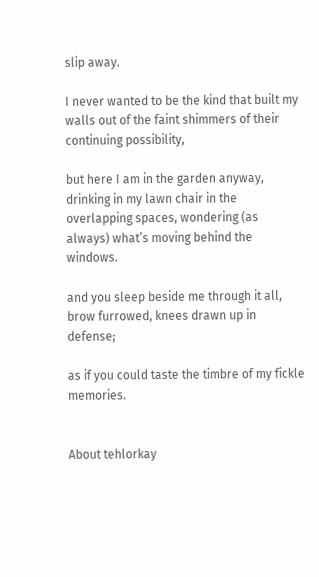slip away.

I never wanted to be the kind that built my walls out of the faint shimmers of their continuing possibility,

but here I am in the garden anyway, drinking in my lawn chair in the overlapping spaces, wondering (as always) what’s moving behind the windows.

and you sleep beside me through it all, brow furrowed, knees drawn up in defense;

as if you could taste the timbre of my fickle memories.


About tehlorkay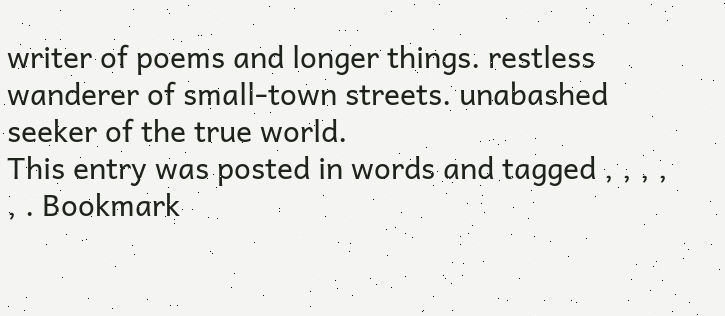writer of poems and longer things. restless wanderer of small-town streets. unabashed seeker of the true world.
This entry was posted in words and tagged , , , , , . Bookmark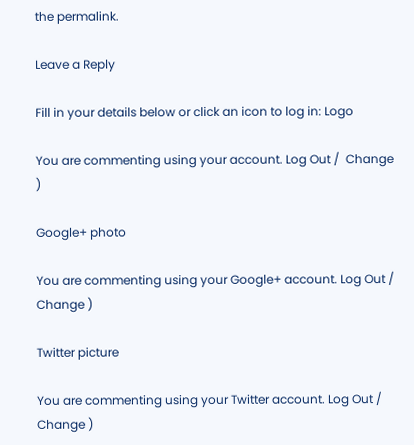the permalink.

Leave a Reply

Fill in your details below or click an icon to log in: Logo

You are commenting using your account. Log Out /  Change )

Google+ photo

You are commenting using your Google+ account. Log Out /  Change )

Twitter picture

You are commenting using your Twitter account. Log Out /  Change )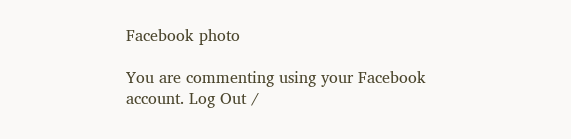Facebook photo

You are commenting using your Facebook account. Log Out /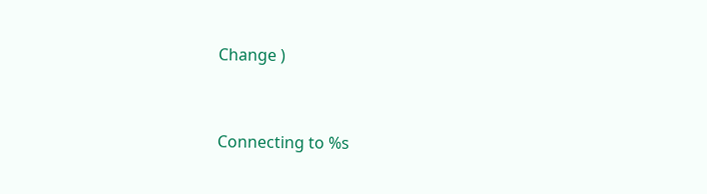Change )


Connecting to %s